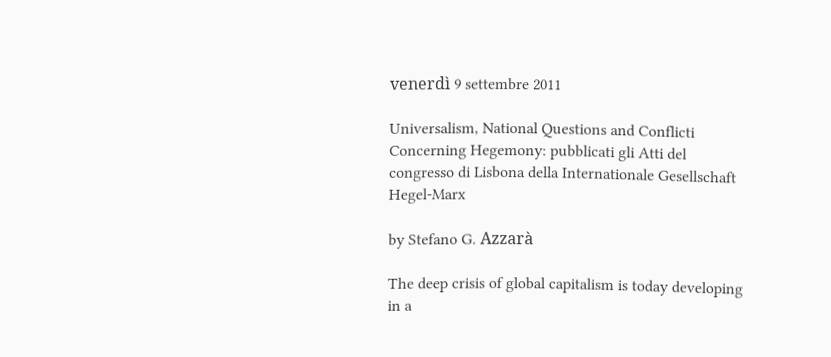venerdì 9 settembre 2011

Universalism, National Questions and Conflicti Concerning Hegemony: pubblicati gli Atti del congresso di Lisbona della Internationale Gesellschaft Hegel-Marx

by Stefano G. Azzarà

The deep crisis of global capitalism is today developing in a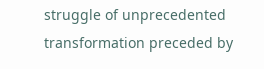struggle of unprecedented transformation preceded by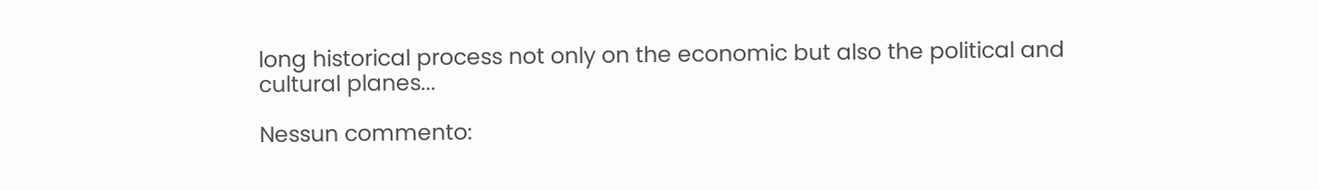long historical process not only on the economic but also the political and cultural planes...

Nessun commento: